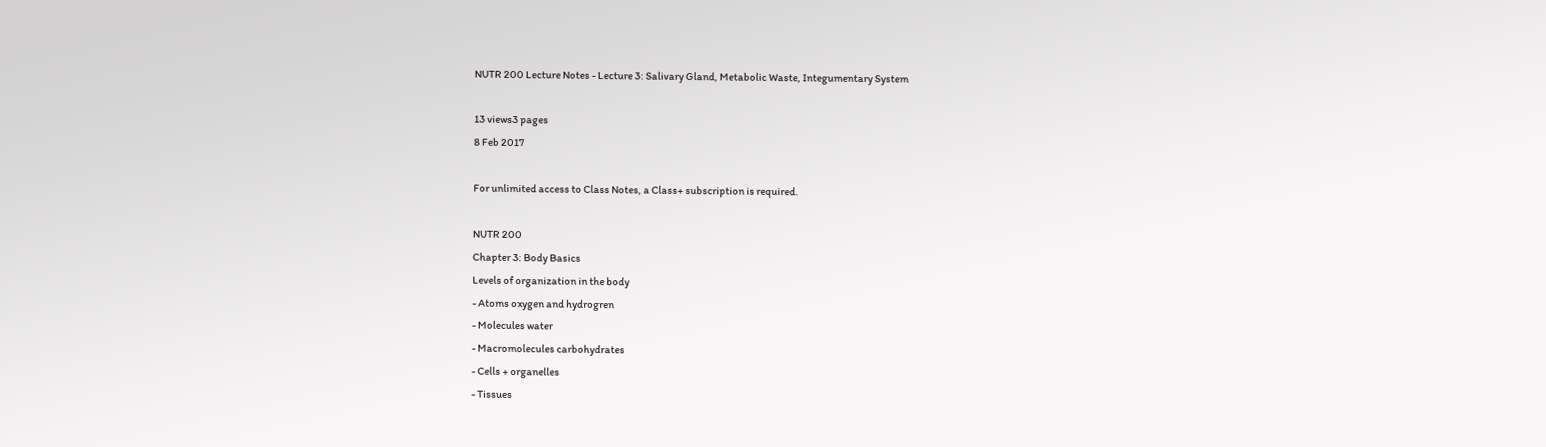NUTR 200 Lecture Notes - Lecture 3: Salivary Gland, Metabolic Waste, Integumentary System

13 views3 pages
8 Feb 2017

For unlimited access to Class Notes, a Class+ subscription is required.

NUTR 200
Chapter 3: Body Basics
Levels of organization in the body
- Atoms oxygen and hydrogren
- Molecules water
- Macromolecules carbohydrates
- Cells + organelles
- Tissues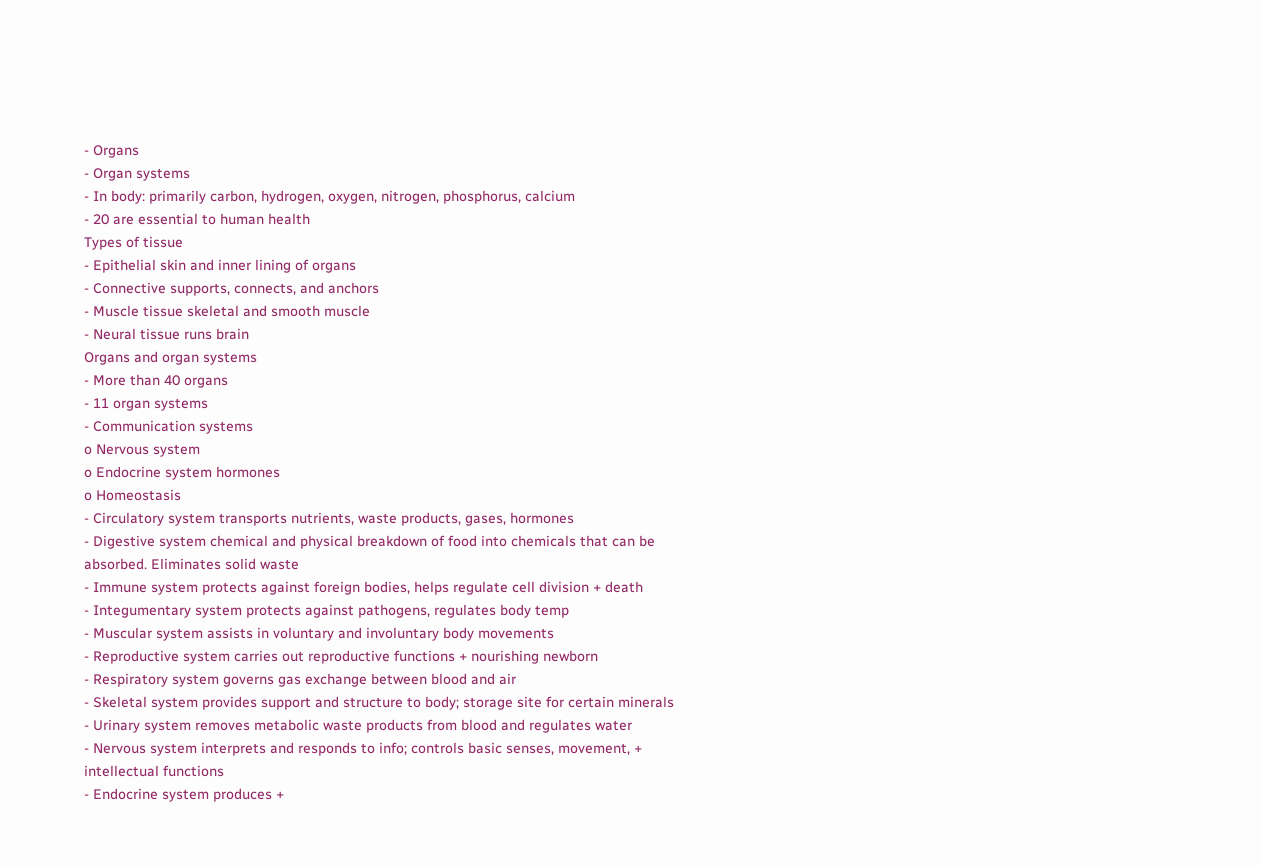- Organs
- Organ systems
- In body: primarily carbon, hydrogen, oxygen, nitrogen, phosphorus, calcium
- 20 are essential to human health
Types of tissue
- Epithelial skin and inner lining of organs
- Connective supports, connects, and anchors
- Muscle tissue skeletal and smooth muscle
- Neural tissue runs brain
Organs and organ systems
- More than 40 organs
- 11 organ systems
- Communication systems
o Nervous system
o Endocrine system hormones
o Homeostasis
- Circulatory system transports nutrients, waste products, gases, hormones
- Digestive system chemical and physical breakdown of food into chemicals that can be
absorbed. Eliminates solid waste
- Immune system protects against foreign bodies, helps regulate cell division + death
- Integumentary system protects against pathogens, regulates body temp
- Muscular system assists in voluntary and involuntary body movements
- Reproductive system carries out reproductive functions + nourishing newborn
- Respiratory system governs gas exchange between blood and air
- Skeletal system provides support and structure to body; storage site for certain minerals
- Urinary system removes metabolic waste products from blood and regulates water
- Nervous system interprets and responds to info; controls basic senses, movement, +
intellectual functions
- Endocrine system produces +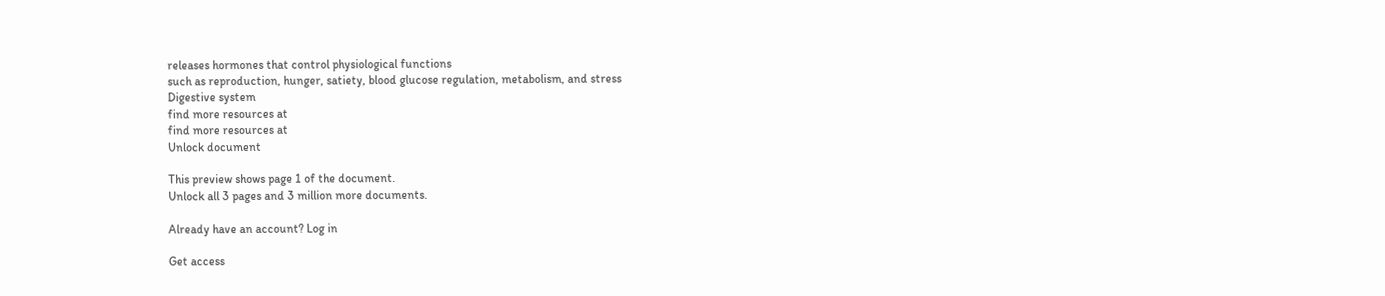releases hormones that control physiological functions
such as reproduction, hunger, satiety, blood glucose regulation, metabolism, and stress
Digestive system
find more resources at
find more resources at
Unlock document

This preview shows page 1 of the document.
Unlock all 3 pages and 3 million more documents.

Already have an account? Log in

Get access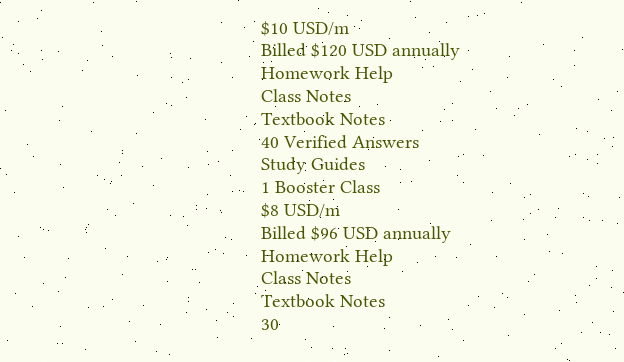$10 USD/m
Billed $120 USD annually
Homework Help
Class Notes
Textbook Notes
40 Verified Answers
Study Guides
1 Booster Class
$8 USD/m
Billed $96 USD annually
Homework Help
Class Notes
Textbook Notes
30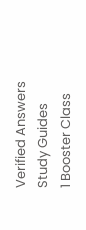Verified Answers
Study Guides
1 Booster Class